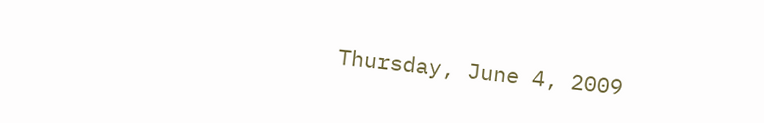Thursday, June 4, 2009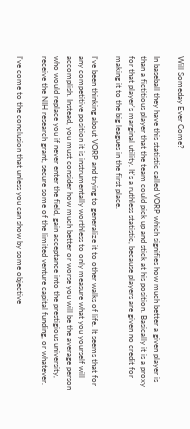Will Someday Ever Come?

In baseball they have this statistic called VORP which signifies how much better a given player is than a fictitious player that the team could pick up and stick at his position. Basically it is a proxy for that player's marginal utility. It's a ruthless statistic, because players are given no credit for making it to the big leagues in the first place.

I've been thinking about VORP and trying to generalize it to other walks of life. It seems that for any competitive position it is instrumentally worthless to only measure what you yourself will accomplish. Instead, you must consider how much better or worse you will be the average person who would replace you if never enter the field, gain acceptance into the prestigious university, receive the NIH research grant, secure some of the limited venture capital funding, or whatever.

I've come to the conclusion that unless you can show by some objective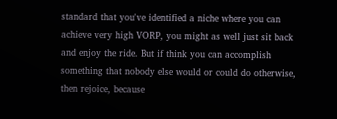standard that you've identified a niche where you can achieve very high VORP, you might as well just sit back and enjoy the ride. But if think you can accomplish something that nobody else would or could do otherwise, then rejoice, because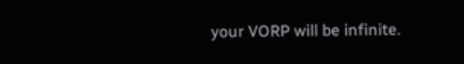your VORP will be infinite.